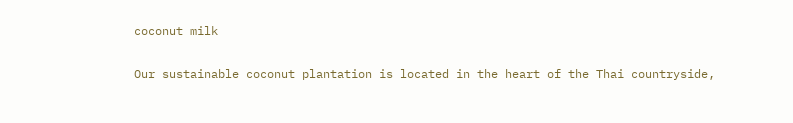coconut milk

Our sustainable coconut plantation is located in the heart of the Thai countryside,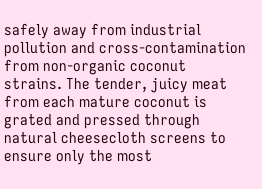safely away from industrial pollution and cross-contamination from non-organic coconut strains. The tender, juicy meat from each mature coconut is grated and pressed through natural cheesecloth screens to ensure only the most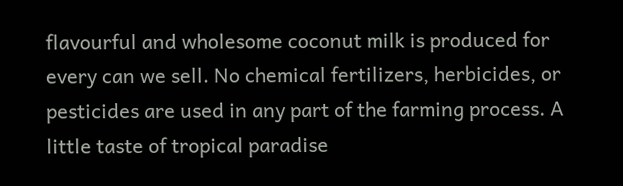flavourful and wholesome coconut milk is produced for every can we sell. No chemical fertilizers, herbicides, or pesticides are used in any part of the farming process. A little taste of tropical paradise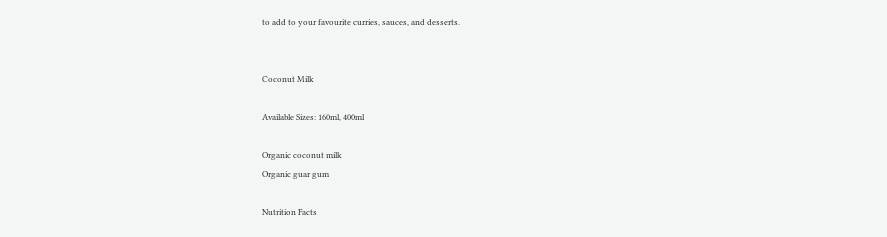to add to your favourite curries, sauces, and desserts.


Coconut Milk

Available Sizes: 160ml, 400ml

Organic coconut milk
Organic guar gum

Nutrition Facts